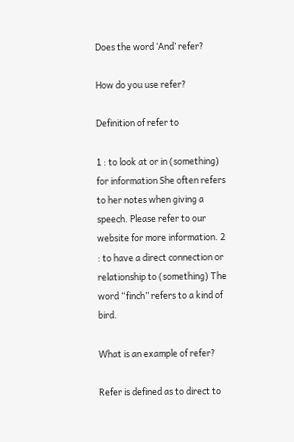Does the word ‘And’ refer?

How do you use refer?

Definition of refer to

1 : to look at or in (something) for information She often refers to her notes when giving a speech. Please refer to our website for more information. 2 : to have a direct connection or relationship to (something) The word “finch” refers to a kind of bird.

What is an example of refer?

Refer is defined as to direct to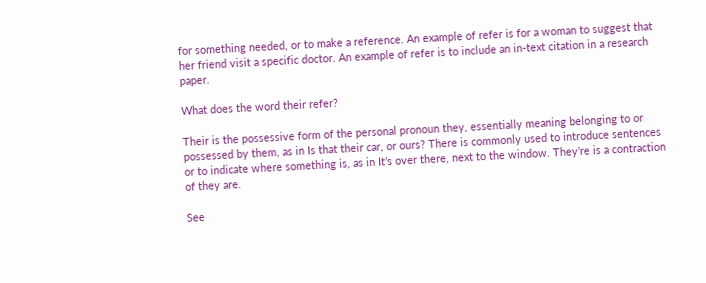for something needed, or to make a reference. An example of refer is for a woman to suggest that her friend visit a specific doctor. An example of refer is to include an in-text citation in a research paper.

What does the word their refer?

Their is the possessive form of the personal pronoun they, essentially meaning belonging to or possessed by them, as in Is that their car, or ours? There is commonly used to introduce sentences or to indicate where something is, as in It’s over there, next to the window. They’re is a contraction of they are.

See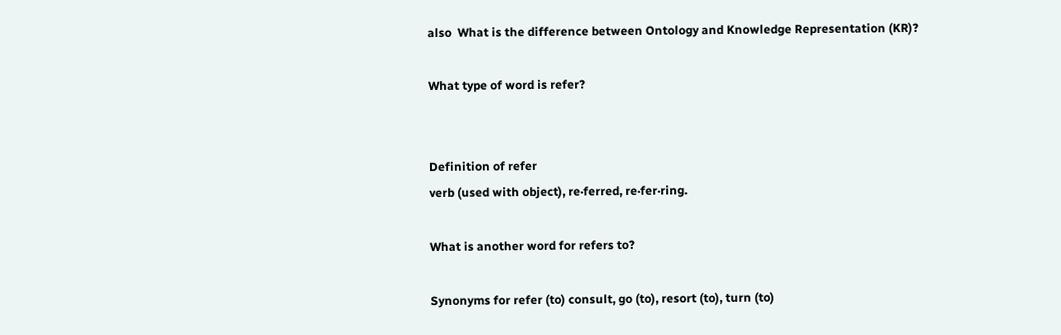also  What is the difference between Ontology and Knowledge Representation (KR)?

What type of word is refer?


Definition of refer
verb (used with object), re·ferred, re·fer·ring.

What is another word for refers to?

Synonyms for refer (to) consult, go (to), resort (to), turn (to)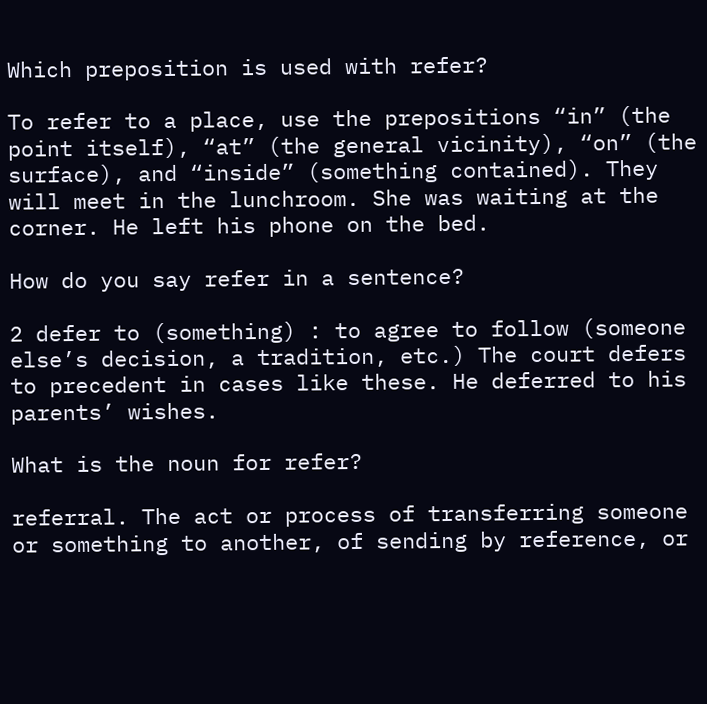Which preposition is used with refer?

To refer to a place, use the prepositions “in” (the point itself), “at” (the general vicinity), “on” (the surface), and “inside” (something contained). They will meet in the lunchroom. She was waiting at the corner. He left his phone on the bed.

How do you say refer in a sentence?

2 defer to (something) : to agree to follow (someone else’s decision, a tradition, etc.) The court defers to precedent in cases like these. He deferred to his parents’ wishes.

What is the noun for refer?

referral. The act or process of transferring someone or something to another, of sending by reference, or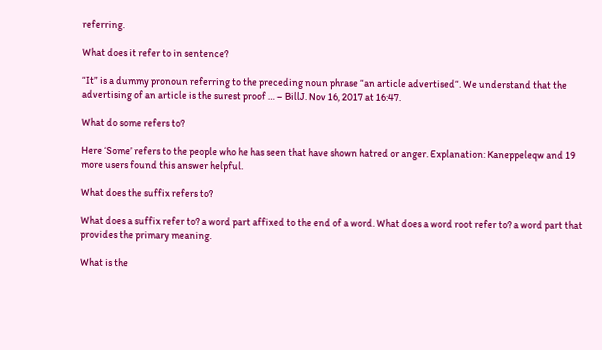referring.

What does it refer to in sentence?

“It” is a dummy pronoun referring to the preceding noun phrase “an article advertised“. We understand that the advertising of an article is the surest proof … – BillJ. Nov 16, 2017 at 16:47.

What do some refers to?

Here ‘Some’ refers to the people who he has seen that have shown hatred or anger. Explanation: Kaneppeleqw and 19 more users found this answer helpful.

What does the suffix refers to?

What does a suffix refer to? a word part affixed to the end of a word. What does a word root refer to? a word part that provides the primary meaning.

What is the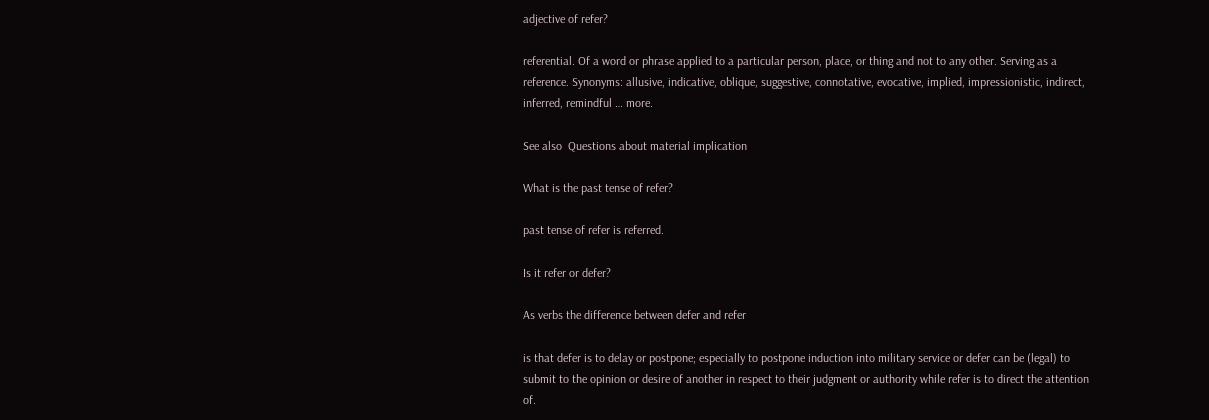adjective of refer?

referential. Of a word or phrase applied to a particular person, place, or thing and not to any other. Serving as a reference. Synonyms: allusive, indicative, oblique, suggestive, connotative, evocative, implied, impressionistic, indirect, inferred, remindful … more.

See also  Questions about material implication

What is the past tense of refer?

past tense of refer is referred.

Is it refer or defer?

As verbs the difference between defer and refer

is that defer is to delay or postpone; especially to postpone induction into military service or defer can be (legal) to submit to the opinion or desire of another in respect to their judgment or authority while refer is to direct the attention of.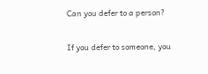Can you defer to a person?

If you defer to someone, you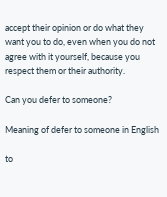accept their opinion or do what they want you to do, even when you do not agree with it yourself, because you respect them or their authority.

Can you defer to someone?

Meaning of defer to someone in English

to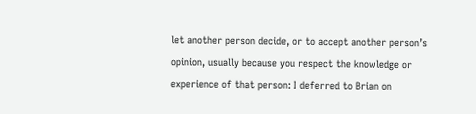let another person decide, or to accept another person’s opinion, usually because you respect the knowledge or experience of that person: I deferred to Brian on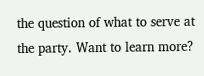the question of what to serve at the party. Want to learn more?